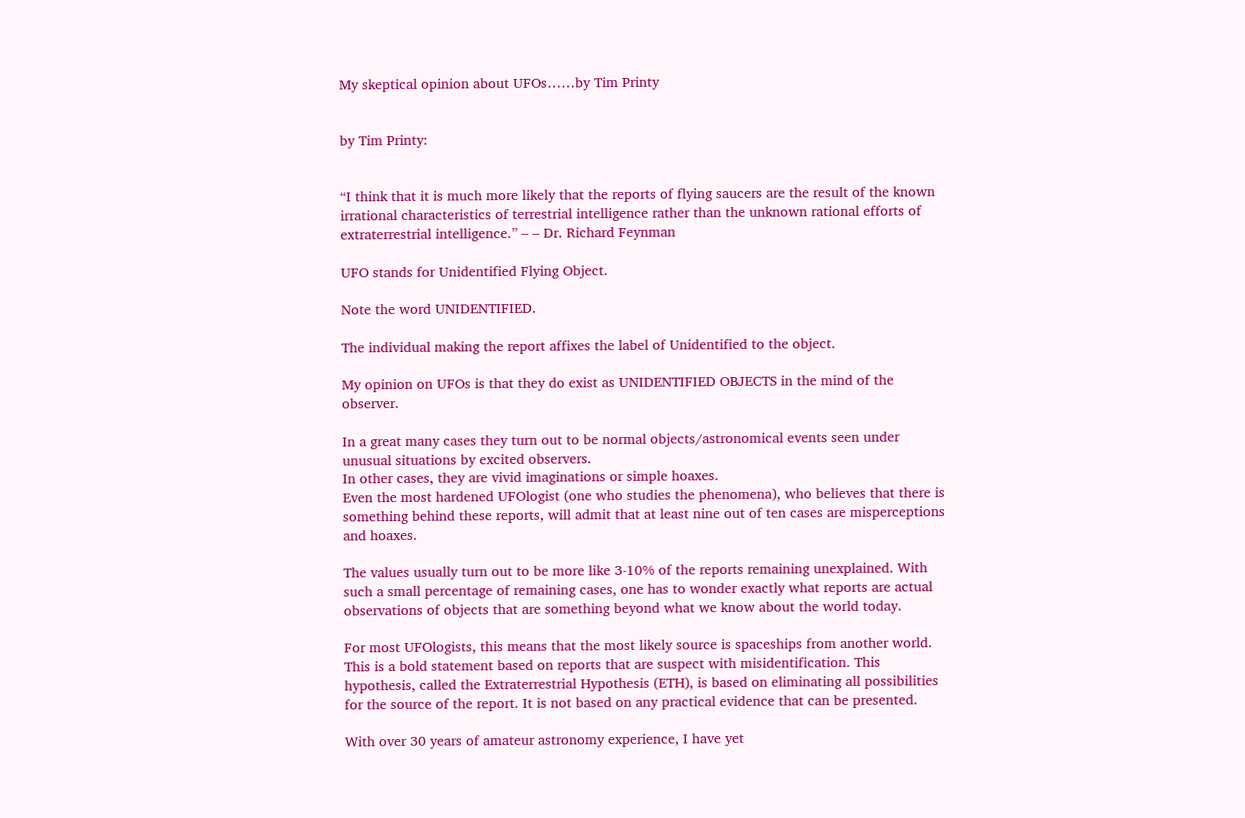My skeptical opinion about UFOs……by Tim Printy


by Tim Printy:


“I think that it is much more likely that the reports of flying saucers are the result of the known irrational characteristics of terrestrial intelligence rather than the unknown rational efforts of extraterrestrial intelligence.” – – Dr. Richard Feynman

UFO stands for Unidentified Flying Object.

Note the word UNIDENTIFIED.

The individual making the report affixes the label of Unidentified to the object.

My opinion on UFOs is that they do exist as UNIDENTIFIED OBJECTS in the mind of the observer.

In a great many cases they turn out to be normal objects/astronomical events seen under unusual situations by excited observers.
In other cases, they are vivid imaginations or simple hoaxes.
Even the most hardened UFOlogist (one who studies the phenomena), who believes that there is something behind these reports, will admit that at least nine out of ten cases are misperceptions and hoaxes.

The values usually turn out to be more like 3-10% of the reports remaining unexplained. With such a small percentage of remaining cases, one has to wonder exactly what reports are actual observations of objects that are something beyond what we know about the world today.

For most UFOlogists, this means that the most likely source is spaceships from another world. This is a bold statement based on reports that are suspect with misidentification. This hypothesis, called the Extraterrestrial Hypothesis (ETH), is based on eliminating all possibilities for the source of the report. It is not based on any practical evidence that can be presented.

With over 30 years of amateur astronomy experience, I have yet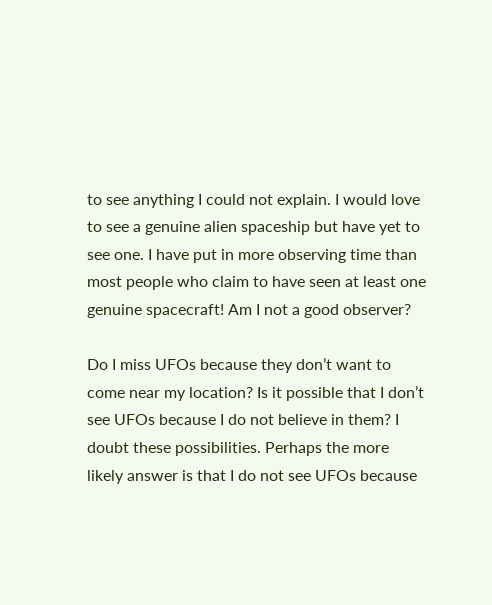to see anything I could not explain. I would love to see a genuine alien spaceship but have yet to see one. I have put in more observing time than most people who claim to have seen at least one genuine spacecraft! Am I not a good observer?

Do I miss UFOs because they don’t want to come near my location? Is it possible that I don’t see UFOs because I do not believe in them? I doubt these possibilities. Perhaps the more likely answer is that I do not see UFOs because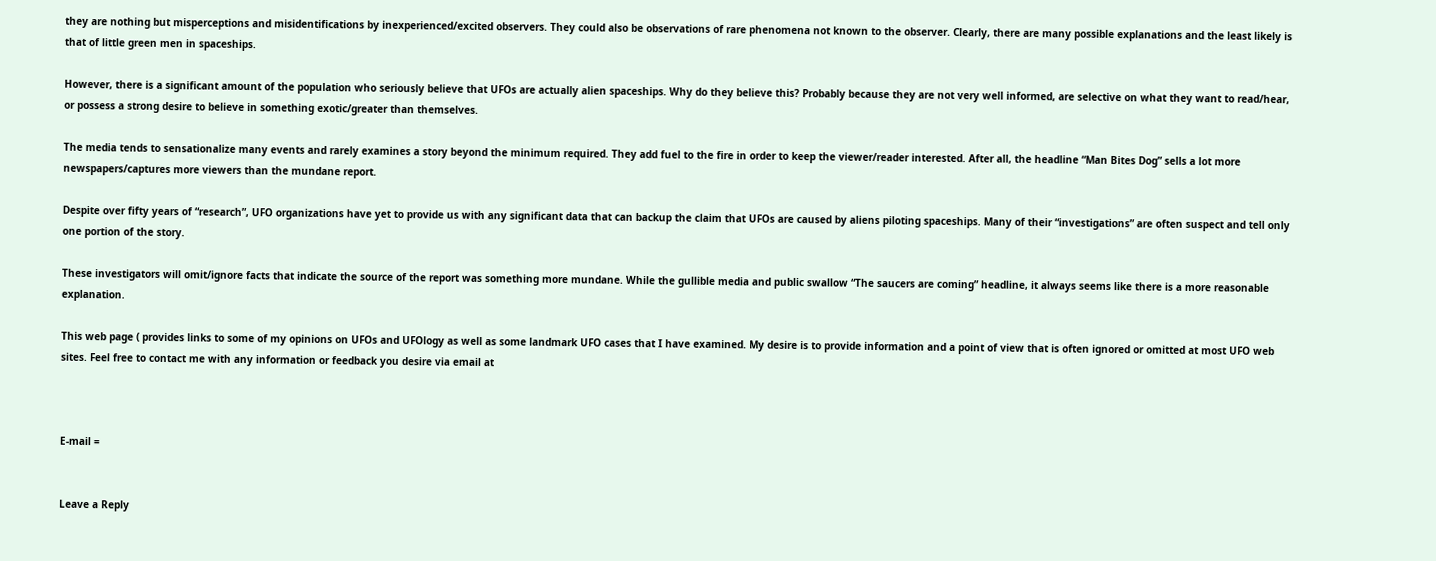they are nothing but misperceptions and misidentifications by inexperienced/excited observers. They could also be observations of rare phenomena not known to the observer. Clearly, there are many possible explanations and the least likely is that of little green men in spaceships.

However, there is a significant amount of the population who seriously believe that UFOs are actually alien spaceships. Why do they believe this? Probably because they are not very well informed, are selective on what they want to read/hear, or possess a strong desire to believe in something exotic/greater than themselves.

The media tends to sensationalize many events and rarely examines a story beyond the minimum required. They add fuel to the fire in order to keep the viewer/reader interested. After all, the headline “Man Bites Dog” sells a lot more newspapers/captures more viewers than the mundane report.

Despite over fifty years of “research”, UFO organizations have yet to provide us with any significant data that can backup the claim that UFOs are caused by aliens piloting spaceships. Many of their “investigations” are often suspect and tell only one portion of the story.

These investigators will omit/ignore facts that indicate the source of the report was something more mundane. While the gullible media and public swallow “The saucers are coming” headline, it always seems like there is a more reasonable explanation.

This web page ( provides links to some of my opinions on UFOs and UFOlogy as well as some landmark UFO cases that I have examined. My desire is to provide information and a point of view that is often ignored or omitted at most UFO web sites. Feel free to contact me with any information or feedback you desire via email at



E-mail =


Leave a Reply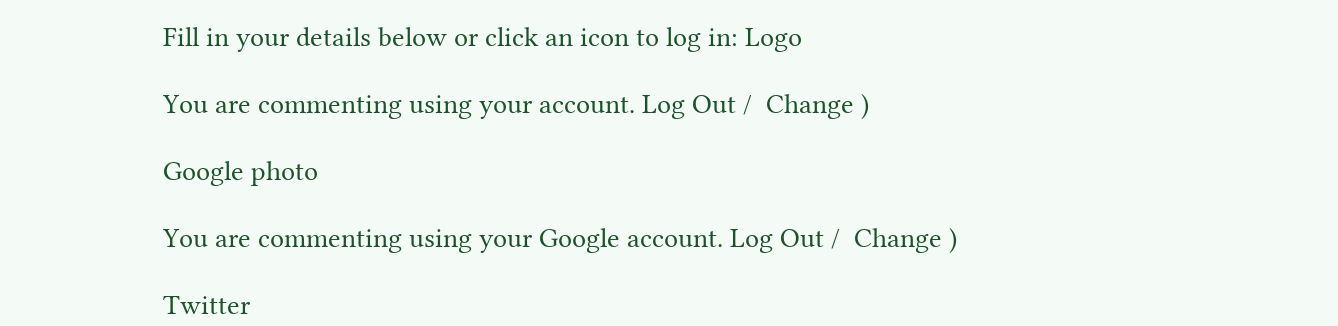Fill in your details below or click an icon to log in: Logo

You are commenting using your account. Log Out /  Change )

Google photo

You are commenting using your Google account. Log Out /  Change )

Twitter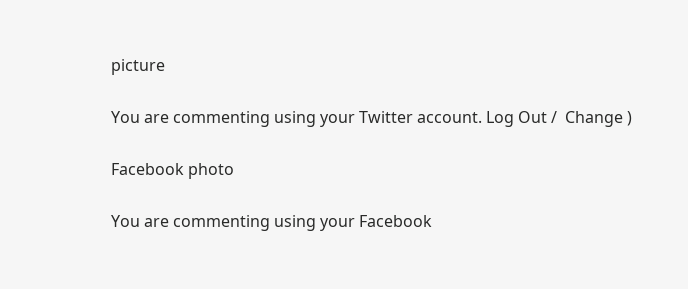picture

You are commenting using your Twitter account. Log Out /  Change )

Facebook photo

You are commenting using your Facebook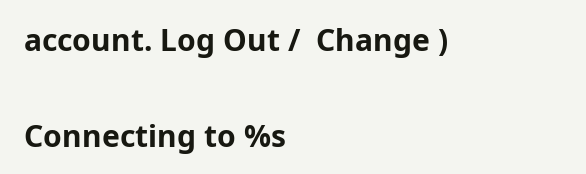account. Log Out /  Change )

Connecting to %s